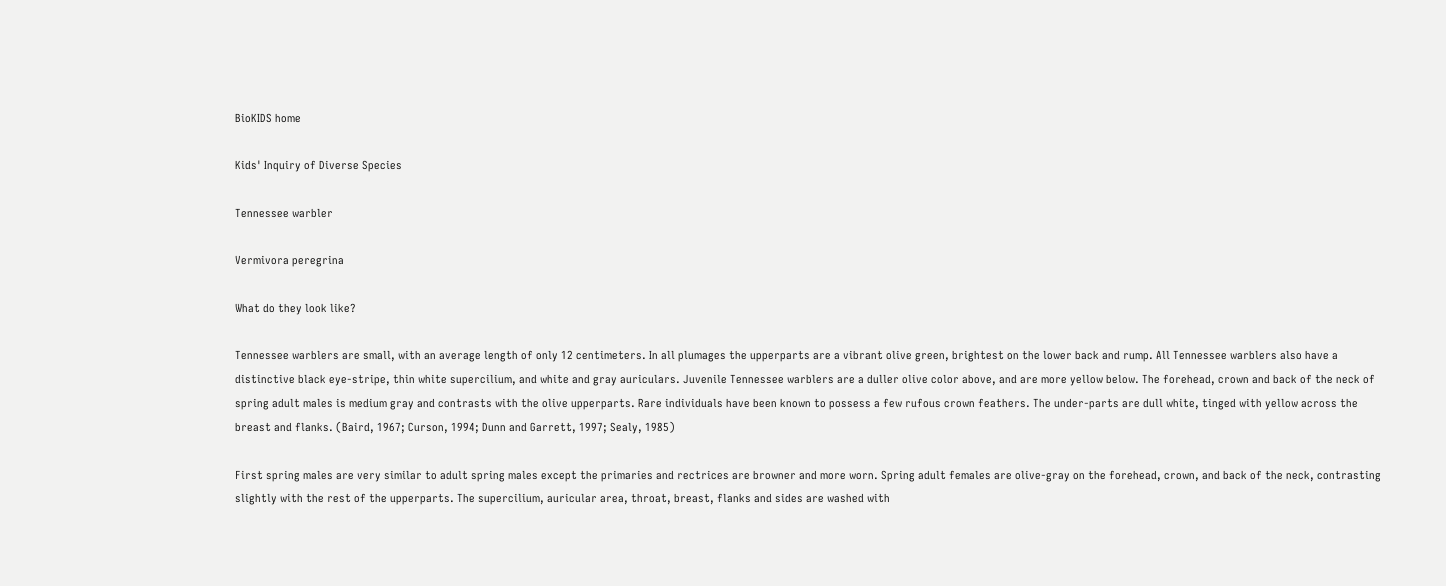BioKIDS home

Kids' Inquiry of Diverse Species

Tennessee warbler

Vermivora peregrina

What do they look like?

Tennessee warblers are small, with an average length of only 12 centimeters. In all plumages the upperparts are a vibrant olive green, brightest on the lower back and rump. All Tennessee warblers also have a distinctive black eye-stripe, thin white supercilium, and white and gray auriculars. Juvenile Tennessee warblers are a duller olive color above, and are more yellow below. The forehead, crown and back of the neck of spring adult males is medium gray and contrasts with the olive upperparts. Rare individuals have been known to possess a few rufous crown feathers. The under-parts are dull white, tinged with yellow across the breast and flanks. (Baird, 1967; Curson, 1994; Dunn and Garrett, 1997; Sealy, 1985)

First spring males are very similar to adult spring males except the primaries and rectrices are browner and more worn. Spring adult females are olive-gray on the forehead, crown, and back of the neck, contrasting slightly with the rest of the upperparts. The supercilium, auricular area, throat, breast, flanks and sides are washed with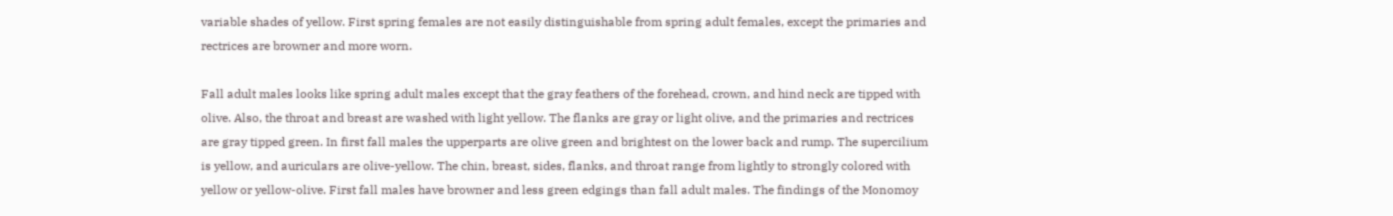variable shades of yellow. First spring females are not easily distinguishable from spring adult females, except the primaries and rectrices are browner and more worn.

Fall adult males looks like spring adult males except that the gray feathers of the forehead, crown, and hind neck are tipped with olive. Also, the throat and breast are washed with light yellow. The flanks are gray or light olive, and the primaries and rectrices are gray tipped green. In first fall males the upperparts are olive green and brightest on the lower back and rump. The supercilium is yellow, and auriculars are olive-yellow. The chin, breast, sides, flanks, and throat range from lightly to strongly colored with yellow or yellow-olive. First fall males have browner and less green edgings than fall adult males. The findings of the Monomoy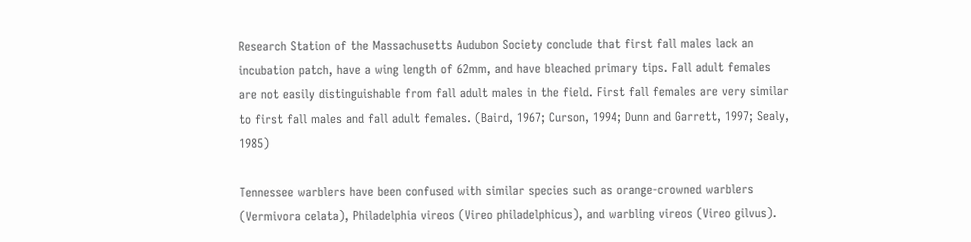Research Station of the Massachusetts Audubon Society conclude that first fall males lack an incubation patch, have a wing length of 62mm, and have bleached primary tips. Fall adult females are not easily distinguishable from fall adult males in the field. First fall females are very similar to first fall males and fall adult females. (Baird, 1967; Curson, 1994; Dunn and Garrett, 1997; Sealy, 1985)

Tennessee warblers have been confused with similar species such as orange-crowned warblers (Vermivora celata), Philadelphia vireos (Vireo philadelphicus), and warbling vireos (Vireo gilvus).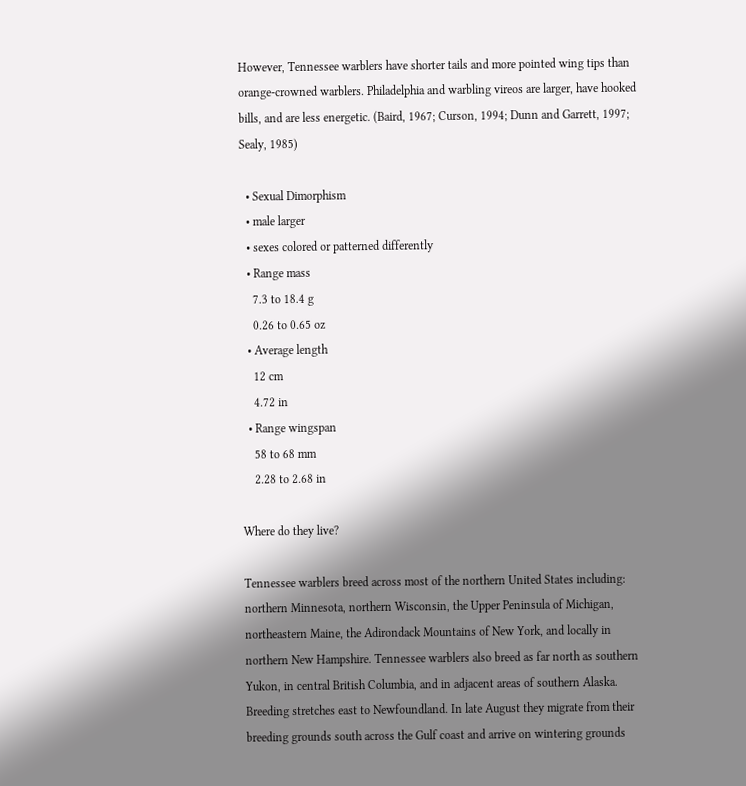However, Tennessee warblers have shorter tails and more pointed wing tips than orange-crowned warblers. Philadelphia and warbling vireos are larger, have hooked bills, and are less energetic. (Baird, 1967; Curson, 1994; Dunn and Garrett, 1997; Sealy, 1985)

  • Sexual Dimorphism
  • male larger
  • sexes colored or patterned differently
  • Range mass
    7.3 to 18.4 g
    0.26 to 0.65 oz
  • Average length
    12 cm
    4.72 in
  • Range wingspan
    58 to 68 mm
    2.28 to 2.68 in

Where do they live?

Tennessee warblers breed across most of the northern United States including: northern Minnesota, northern Wisconsin, the Upper Peninsula of Michigan, northeastern Maine, the Adirondack Mountains of New York, and locally in northern New Hampshire. Tennessee warblers also breed as far north as southern Yukon, in central British Columbia, and in adjacent areas of southern Alaska. Breeding stretches east to Newfoundland. In late August they migrate from their breeding grounds south across the Gulf coast and arrive on wintering grounds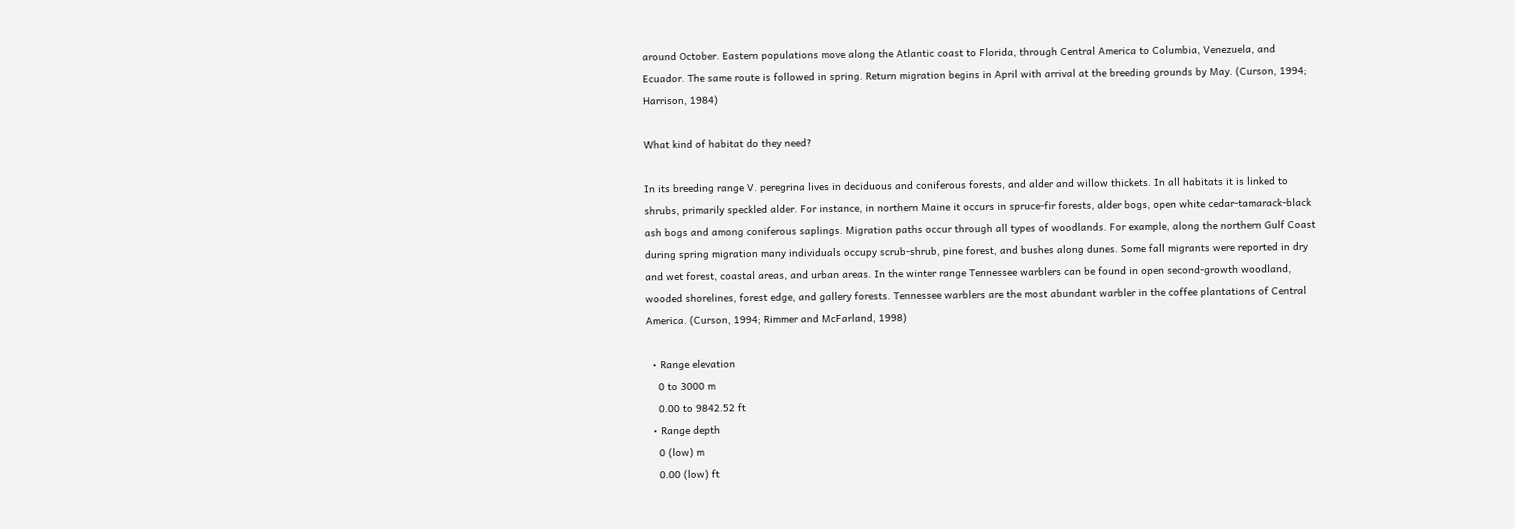around October. Eastern populations move along the Atlantic coast to Florida, through Central America to Columbia, Venezuela, and Ecuador. The same route is followed in spring. Return migration begins in April with arrival at the breeding grounds by May. (Curson, 1994; Harrison, 1984)

What kind of habitat do they need?

In its breeding range V. peregrina lives in deciduous and coniferous forests, and alder and willow thickets. In all habitats it is linked to shrubs, primarily speckled alder. For instance, in northern Maine it occurs in spruce-fir forests, alder bogs, open white cedar-tamarack-black ash bogs and among coniferous saplings. Migration paths occur through all types of woodlands. For example, along the northern Gulf Coast during spring migration many individuals occupy scrub-shrub, pine forest, and bushes along dunes. Some fall migrants were reported in dry and wet forest, coastal areas, and urban areas. In the winter range Tennessee warblers can be found in open second-growth woodland, wooded shorelines, forest edge, and gallery forests. Tennessee warblers are the most abundant warbler in the coffee plantations of Central America. (Curson, 1994; Rimmer and McFarland, 1998)

  • Range elevation
    0 to 3000 m
    0.00 to 9842.52 ft
  • Range depth
    0 (low) m
    0.00 (low) ft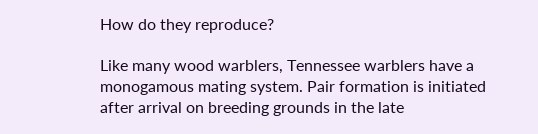How do they reproduce?

Like many wood warblers, Tennessee warblers have a monogamous mating system. Pair formation is initiated after arrival on breeding grounds in the late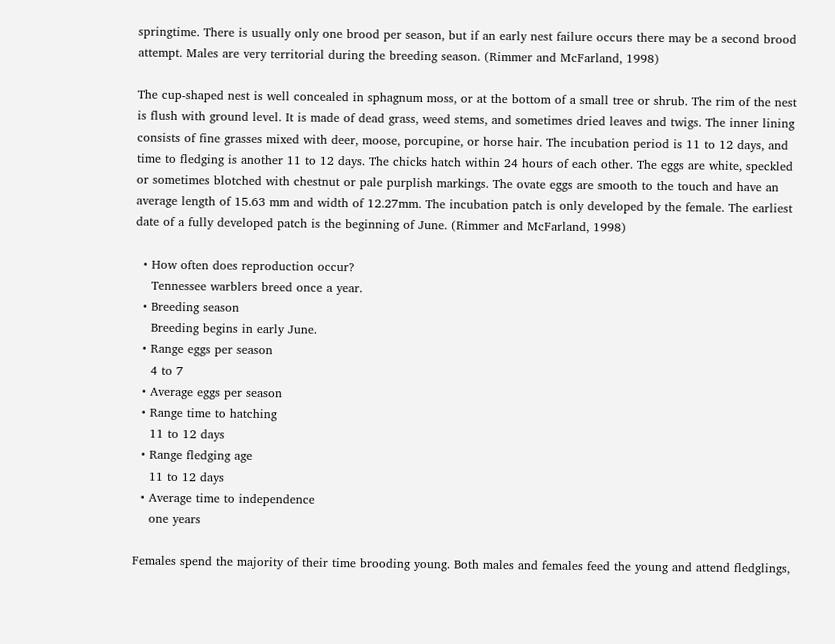springtime. There is usually only one brood per season, but if an early nest failure occurs there may be a second brood attempt. Males are very territorial during the breeding season. (Rimmer and McFarland, 1998)

The cup-shaped nest is well concealed in sphagnum moss, or at the bottom of a small tree or shrub. The rim of the nest is flush with ground level. It is made of dead grass, weed stems, and sometimes dried leaves and twigs. The inner lining consists of fine grasses mixed with deer, moose, porcupine, or horse hair. The incubation period is 11 to 12 days, and time to fledging is another 11 to 12 days. The chicks hatch within 24 hours of each other. The eggs are white, speckled or sometimes blotched with chestnut or pale purplish markings. The ovate eggs are smooth to the touch and have an average length of 15.63 mm and width of 12.27mm. The incubation patch is only developed by the female. The earliest date of a fully developed patch is the beginning of June. (Rimmer and McFarland, 1998)

  • How often does reproduction occur?
    Tennessee warblers breed once a year.
  • Breeding season
    Breeding begins in early June.
  • Range eggs per season
    4 to 7
  • Average eggs per season
  • Range time to hatching
    11 to 12 days
  • Range fledging age
    11 to 12 days
  • Average time to independence
    one years

Females spend the majority of their time brooding young. Both males and females feed the young and attend fledglings,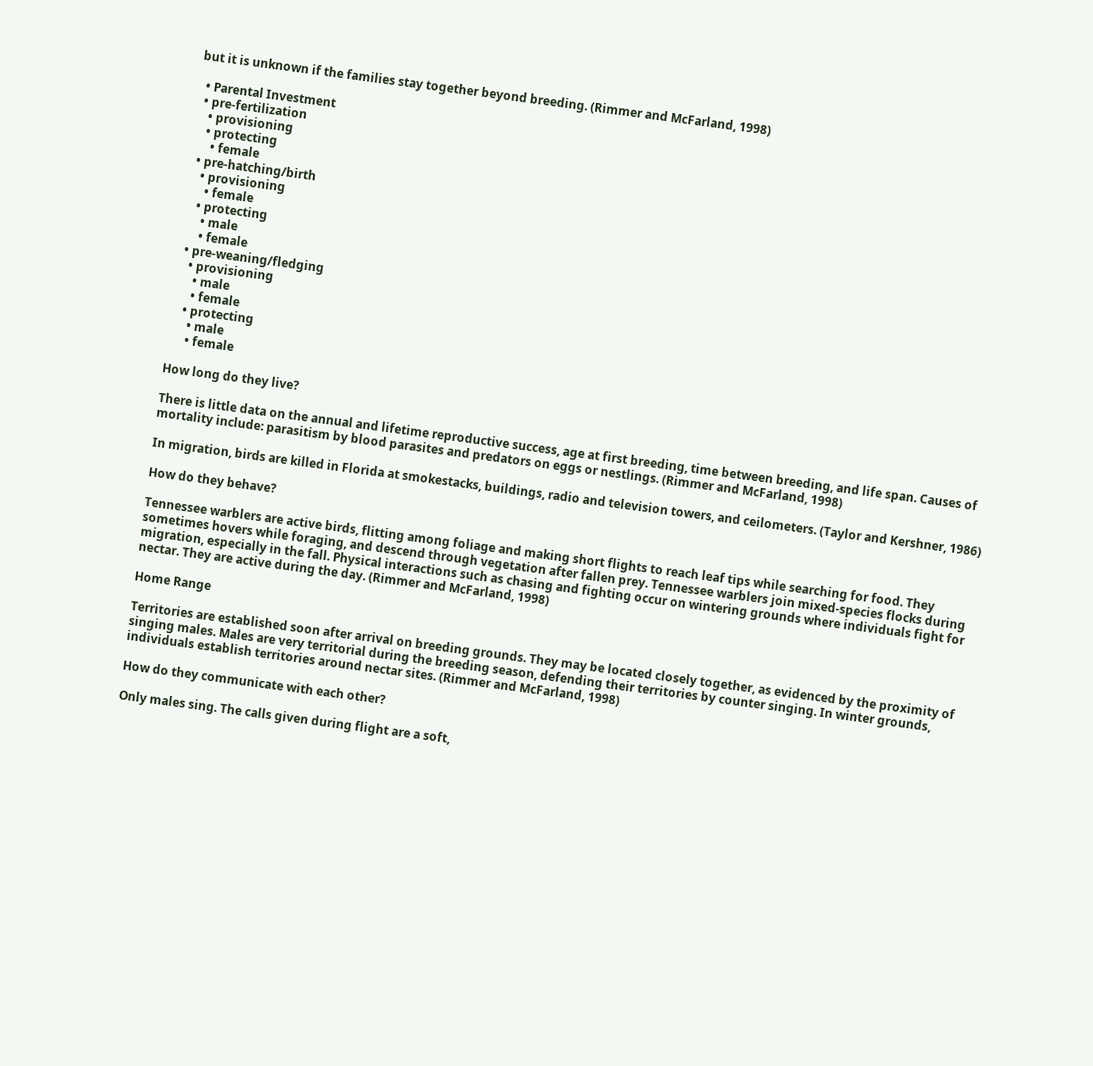but it is unknown if the families stay together beyond breeding. (Rimmer and McFarland, 1998)

  • Parental Investment
  • pre-fertilization
    • provisioning
    • protecting
      • female
  • pre-hatching/birth
    • provisioning
      • female
    • protecting
      • male
      • female
  • pre-weaning/fledging
    • provisioning
      • male
      • female
    • protecting
      • male
      • female

How long do they live?

There is little data on the annual and lifetime reproductive success, age at first breeding, time between breeding, and life span. Causes of mortality include: parasitism by blood parasites and predators on eggs or nestlings. (Rimmer and McFarland, 1998)

In migration, birds are killed in Florida at smokestacks, buildings, radio and television towers, and ceilometers. (Taylor and Kershner, 1986)

How do they behave?

Tennessee warblers are active birds, flitting among foliage and making short flights to reach leaf tips while searching for food. They sometimes hovers while foraging, and descend through vegetation after fallen prey. Tennessee warblers join mixed-species flocks during migration, especially in the fall. Physical interactions such as chasing and fighting occur on wintering grounds where individuals fight for nectar. They are active during the day. (Rimmer and McFarland, 1998)

Home Range

Territories are established soon after arrival on breeding grounds. They may be located closely together, as evidenced by the proximity of singing males. Males are very territorial during the breeding season, defending their territories by counter singing. In winter grounds, individuals establish territories around nectar sites. (Rimmer and McFarland, 1998)

How do they communicate with each other?

Only males sing. The calls given during flight are a soft,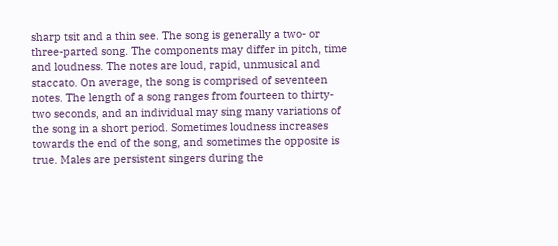sharp tsit and a thin see. The song is generally a two- or three-parted song. The components may differ in pitch, time and loudness. The notes are loud, rapid, unmusical and staccato. On average, the song is comprised of seventeen notes. The length of a song ranges from fourteen to thirty-two seconds, and an individual may sing many variations of the song in a short period. Sometimes loudness increases towards the end of the song, and sometimes the opposite is true. Males are persistent singers during the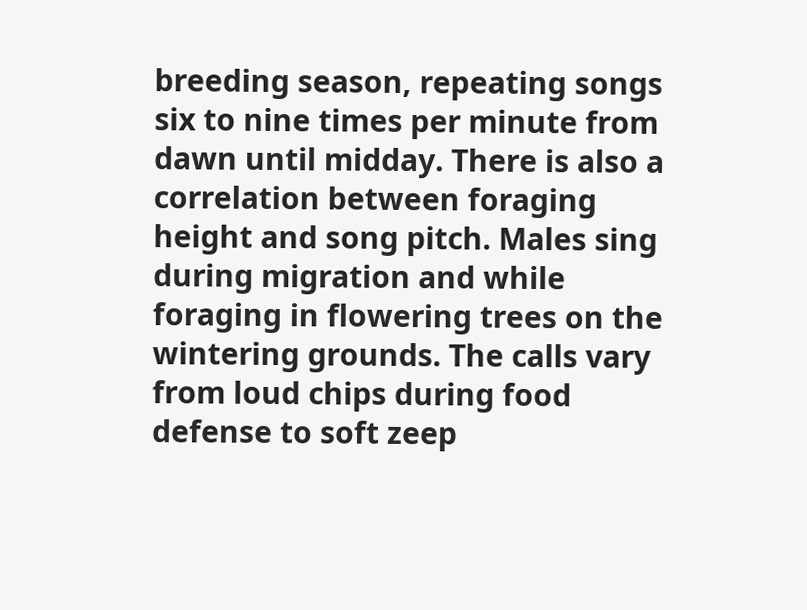breeding season, repeating songs six to nine times per minute from dawn until midday. There is also a correlation between foraging height and song pitch. Males sing during migration and while foraging in flowering trees on the wintering grounds. The calls vary from loud chips during food defense to soft zeep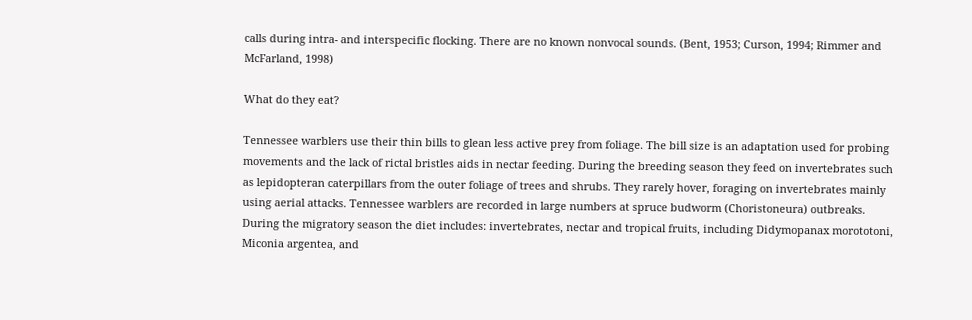calls during intra- and interspecific flocking. There are no known nonvocal sounds. (Bent, 1953; Curson, 1994; Rimmer and McFarland, 1998)

What do they eat?

Tennessee warblers use their thin bills to glean less active prey from foliage. The bill size is an adaptation used for probing movements and the lack of rictal bristles aids in nectar feeding. During the breeding season they feed on invertebrates such as lepidopteran caterpillars from the outer foliage of trees and shrubs. They rarely hover, foraging on invertebrates mainly using aerial attacks. Tennessee warblers are recorded in large numbers at spruce budworm (Choristoneura) outbreaks. During the migratory season the diet includes: invertebrates, nectar and tropical fruits, including Didymopanax morototoni, Miconia argentea, and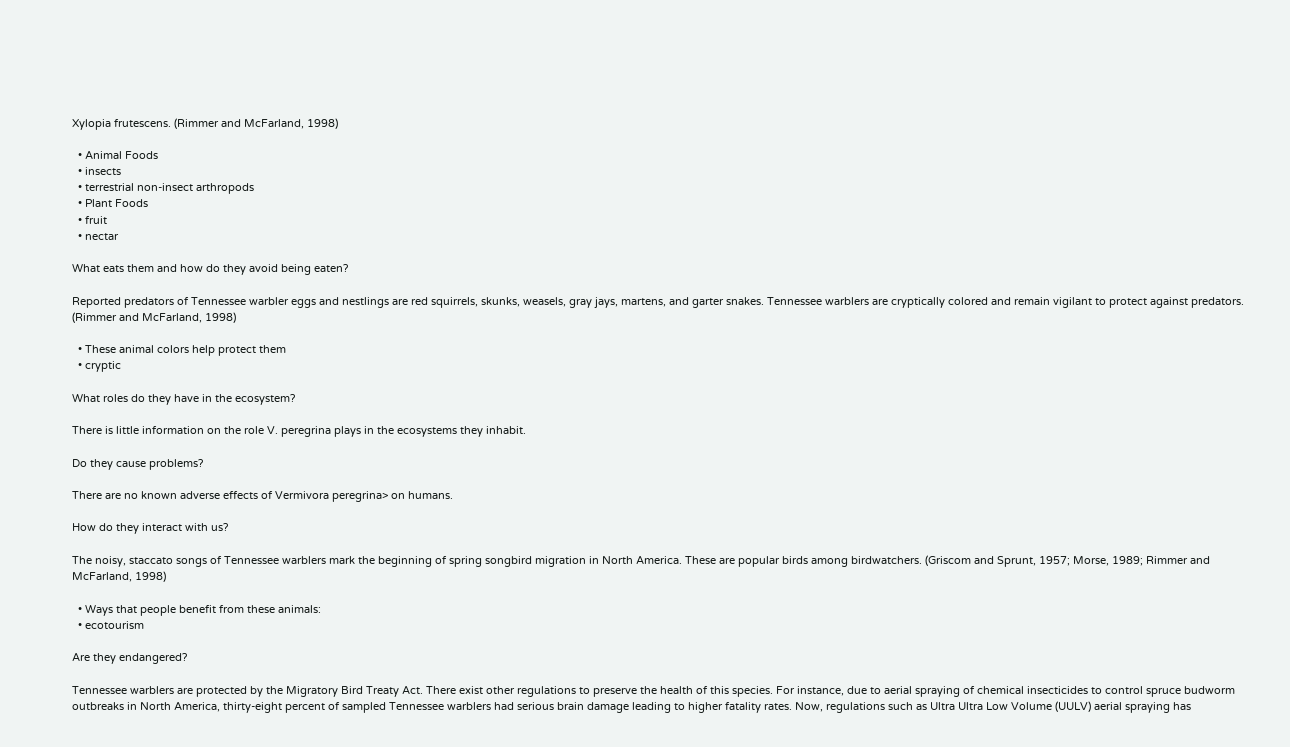Xylopia frutescens. (Rimmer and McFarland, 1998)

  • Animal Foods
  • insects
  • terrestrial non-insect arthropods
  • Plant Foods
  • fruit
  • nectar

What eats them and how do they avoid being eaten?

Reported predators of Tennessee warbler eggs and nestlings are red squirrels, skunks, weasels, gray jays, martens, and garter snakes. Tennessee warblers are cryptically colored and remain vigilant to protect against predators. (Rimmer and McFarland, 1998)

  • These animal colors help protect them
  • cryptic

What roles do they have in the ecosystem?

There is little information on the role V. peregrina plays in the ecosystems they inhabit.

Do they cause problems?

There are no known adverse effects of Vermivora peregrina> on humans.

How do they interact with us?

The noisy, staccato songs of Tennessee warblers mark the beginning of spring songbird migration in North America. These are popular birds among birdwatchers. (Griscom and Sprunt, 1957; Morse, 1989; Rimmer and McFarland, 1998)

  • Ways that people benefit from these animals:
  • ecotourism

Are they endangered?

Tennessee warblers are protected by the Migratory Bird Treaty Act. There exist other regulations to preserve the health of this species. For instance, due to aerial spraying of chemical insecticides to control spruce budworm outbreaks in North America, thirty-eight percent of sampled Tennessee warblers had serious brain damage leading to higher fatality rates. Now, regulations such as Ultra Ultra Low Volume (UULV) aerial spraying has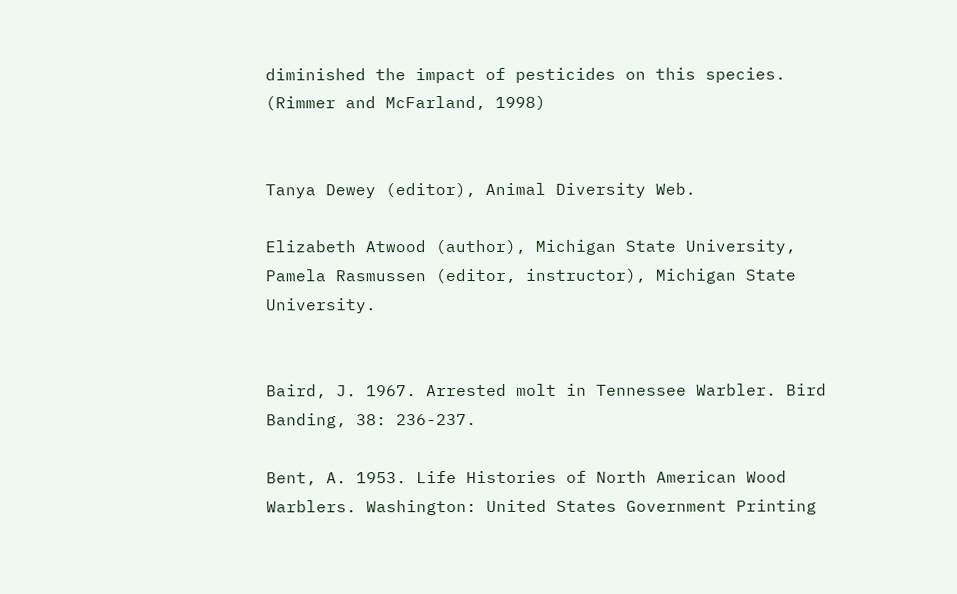diminished the impact of pesticides on this species. (Rimmer and McFarland, 1998)


Tanya Dewey (editor), Animal Diversity Web.

Elizabeth Atwood (author), Michigan State University, Pamela Rasmussen (editor, instructor), Michigan State University.


Baird, J. 1967. Arrested molt in Tennessee Warbler. Bird Banding, 38: 236-237.

Bent, A. 1953. Life Histories of North American Wood Warblers. Washington: United States Government Printing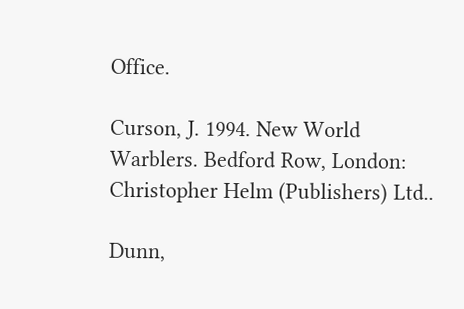Office.

Curson, J. 1994. New World Warblers. Bedford Row, London: Christopher Helm (Publishers) Ltd..

Dunn,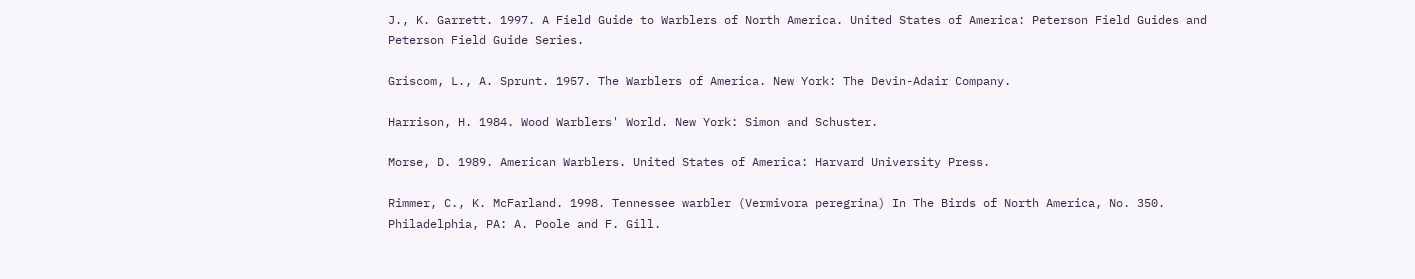J., K. Garrett. 1997. A Field Guide to Warblers of North America. United States of America: Peterson Field Guides and Peterson Field Guide Series.

Griscom, L., A. Sprunt. 1957. The Warblers of America. New York: The Devin-Adair Company.

Harrison, H. 1984. Wood Warblers' World. New York: Simon and Schuster.

Morse, D. 1989. American Warblers. United States of America: Harvard University Press.

Rimmer, C., K. McFarland. 1998. Tennessee warbler (Vermivora peregrina) In The Birds of North America, No. 350. Philadelphia, PA: A. Poole and F. Gill.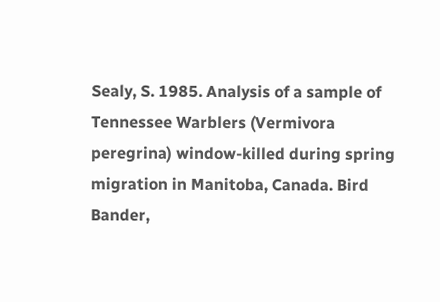Sealy, S. 1985. Analysis of a sample of Tennessee Warblers (Vermivora peregrina) window-killed during spring migration in Manitoba, Canada. Bird Bander,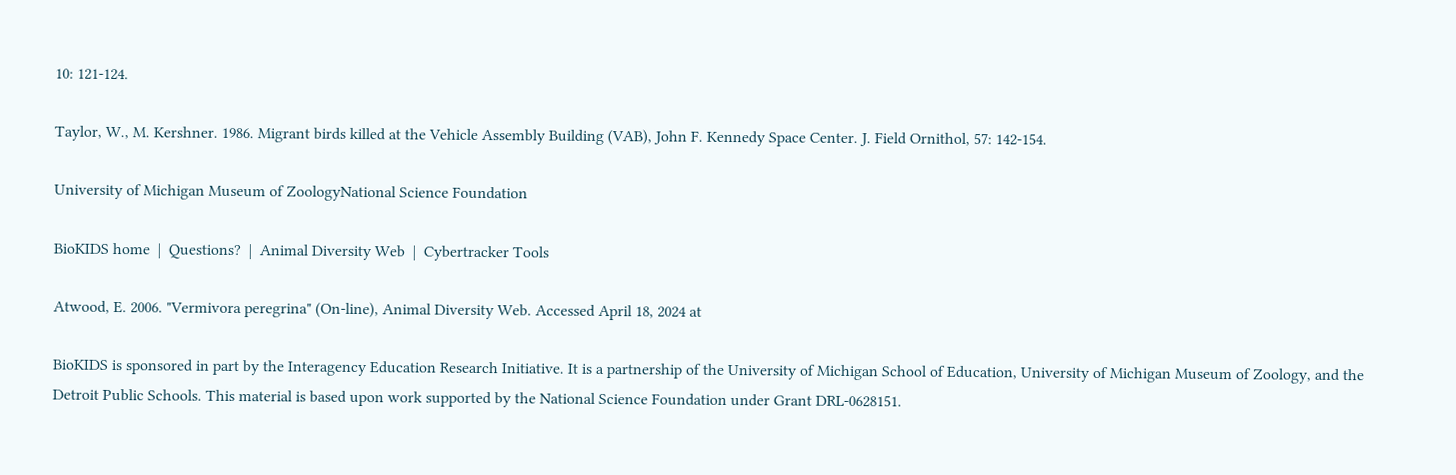10: 121-124.

Taylor, W., M. Kershner. 1986. Migrant birds killed at the Vehicle Assembly Building (VAB), John F. Kennedy Space Center. J. Field Ornithol, 57: 142-154.

University of Michigan Museum of ZoologyNational Science Foundation

BioKIDS home  |  Questions?  |  Animal Diversity Web  |  Cybertracker Tools

Atwood, E. 2006. "Vermivora peregrina" (On-line), Animal Diversity Web. Accessed April 18, 2024 at

BioKIDS is sponsored in part by the Interagency Education Research Initiative. It is a partnership of the University of Michigan School of Education, University of Michigan Museum of Zoology, and the Detroit Public Schools. This material is based upon work supported by the National Science Foundation under Grant DRL-0628151.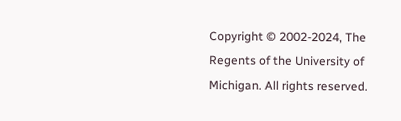Copyright © 2002-2024, The Regents of the University of Michigan. All rights reserved.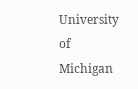University of Michigan